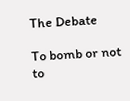The Debate

To bomb or not to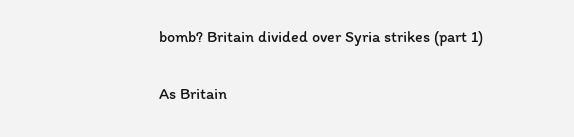bomb? Britain divided over Syria strikes (part 1)

As Britain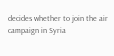decides whether to join the air campaign in Syria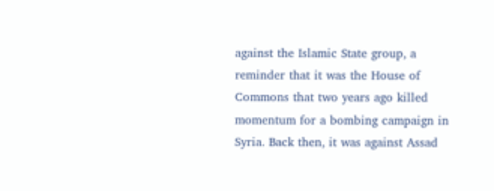against the Islamic State group, a reminder that it was the House of Commons that two years ago killed momentum for a bombing campaign in Syria. Back then, it was against Assad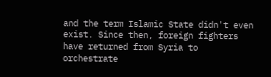and the term Islamic State didn't even exist. Since then, foreign fighters have returned from Syria to orchestrate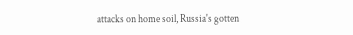attacks on home soil, Russia's gotten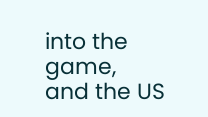into the game, and the US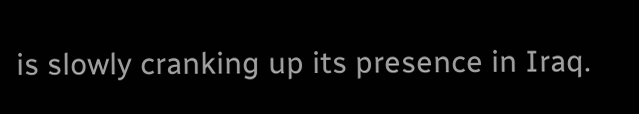is slowly cranking up its presence in Iraq.